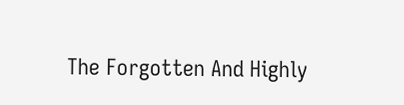The Forgotten And Highly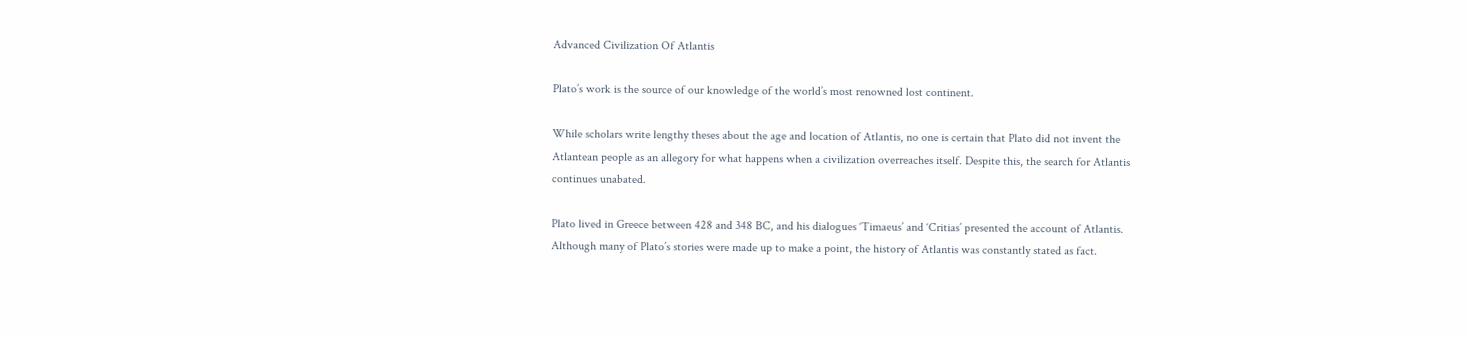Advanced Civilization Of Atlantis

Plato’s work is the source of our knowledge of the world’s most renowned lost continent.

While scholars write lengthy theses about the age and location of Atlantis, no one is certain that Plato did not invent the Atlantean people as an allegory for what happens when a civilization overreaches itself. Despite this, the search for Atlantis continues unabated.

Plato lived in Greece between 428 and 348 BC, and his dialogues ‘Timaeus’ and ‘Critias’ presented the account of Atlantis. Although many of Plato’s stories were made up to make a point, the history of Atlantis was constantly stated as fact.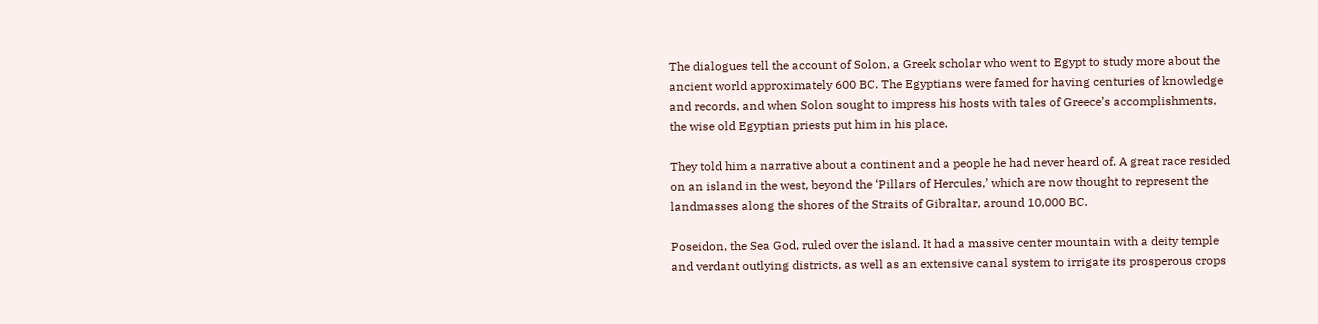The dialogues tell the account of Solon, a Greek scholar who went to Egypt to study more about the ancient world approximately 600 BC. The Egyptians were famed for having centuries of knowledge and records, and when Solon sought to impress his hosts with tales of Greece’s accomplishments, the wise old Egyptian priests put him in his place.

They told him a narrative about a continent and a people he had never heard of. A great race resided on an island in the west, beyond the ‘Pillars of Hercules,’ which are now thought to represent the landmasses along the shores of the Straits of Gibraltar, around 10,000 BC.

Poseidon, the Sea God, ruled over the island. It had a massive center mountain with a deity temple and verdant outlying districts, as well as an extensive canal system to irrigate its prosperous crops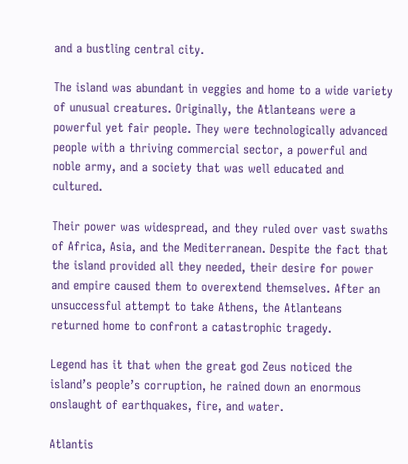and a bustling central city.

The island was abundant in veggies and home to a wide variety of unusual creatures. Originally, the Atlanteans were a powerful yet fair people. They were technologically advanced people with a thriving commercial sector, a powerful and noble army, and a society that was well educated and cultured.

Their power was widespread, and they ruled over vast swaths of Africa, Asia, and the Mediterranean. Despite the fact that the island provided all they needed, their desire for power and empire caused them to overextend themselves. After an unsuccessful attempt to take Athens, the Atlanteans returned home to confront a catastrophic tragedy.

Legend has it that when the great god Zeus noticed the island’s people’s corruption, he rained down an enormous onslaught of earthquakes, fire, and water.

Atlantis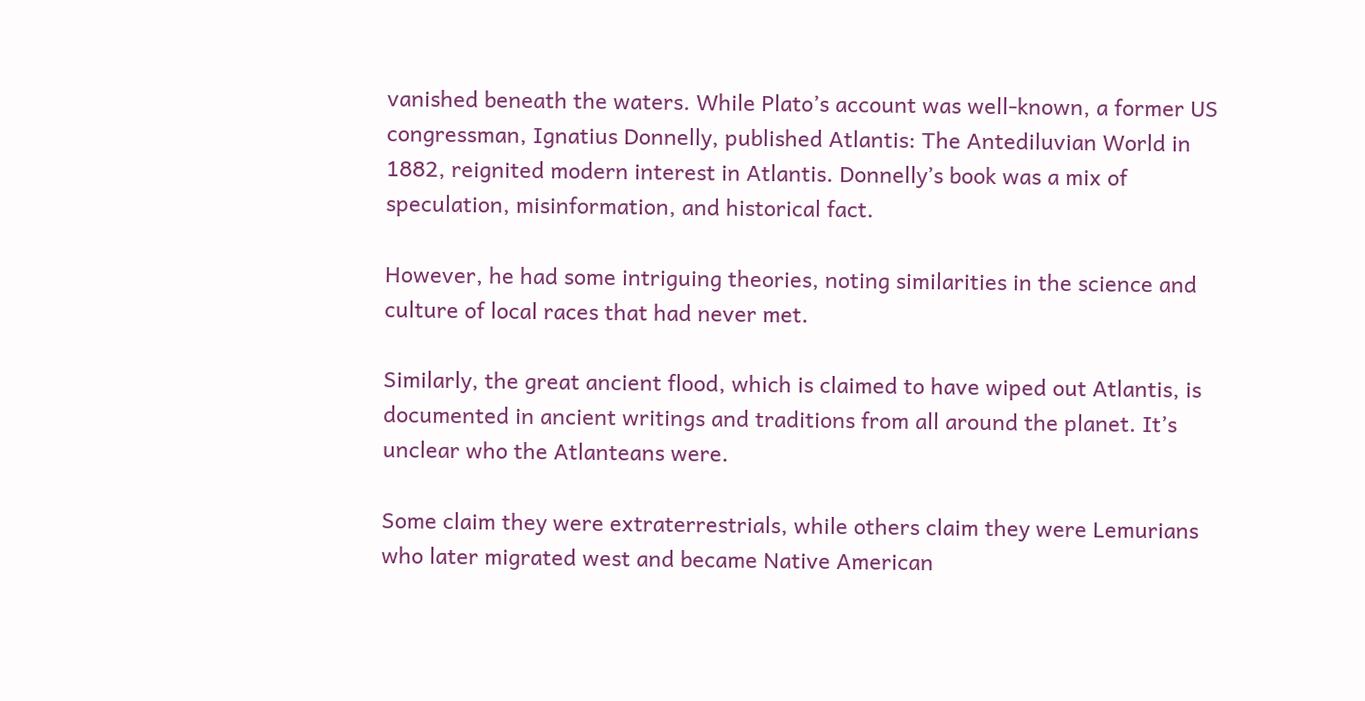vanished beneath the waters. While Plato’s account was well-known, a former US congressman, Ignatius Donnelly, published Atlantis: The Antediluvian World in 1882, reignited modern interest in Atlantis. Donnelly’s book was a mix of speculation, misinformation, and historical fact.

However, he had some intriguing theories, noting similarities in the science and culture of local races that had never met.

Similarly, the great ancient flood, which is claimed to have wiped out Atlantis, is documented in ancient writings and traditions from all around the planet. It’s unclear who the Atlanteans were.

Some claim they were extraterrestrials, while others claim they were Lemurians who later migrated west and became Native American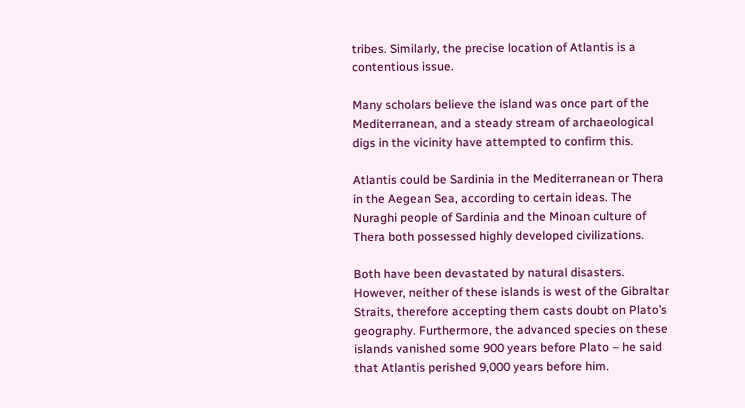tribes. Similarly, the precise location of Atlantis is a contentious issue.

Many scholars believe the island was once part of the Mediterranean, and a steady stream of archaeological digs in the vicinity have attempted to confirm this.

Atlantis could be Sardinia in the Mediterranean or Thera in the Aegean Sea, according to certain ideas. The Nuraghi people of Sardinia and the Minoan culture of Thera both possessed highly developed civilizations.

Both have been devastated by natural disasters. However, neither of these islands is west of the Gibraltar Straits, therefore accepting them casts doubt on Plato’s geography. Furthermore, the advanced species on these islands vanished some 900 years before Plato – he said that Atlantis perished 9,000 years before him.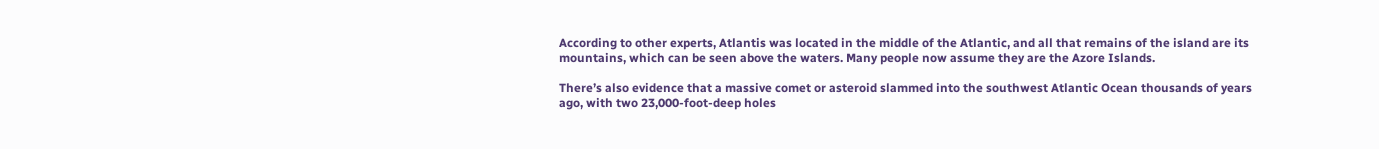According to other experts, Atlantis was located in the middle of the Atlantic, and all that remains of the island are its mountains, which can be seen above the waters. Many people now assume they are the Azore Islands.

There’s also evidence that a massive comet or asteroid slammed into the southwest Atlantic Ocean thousands of years ago, with two 23,000-foot-deep holes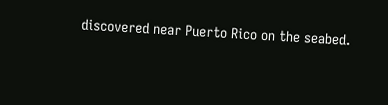discovered near Puerto Rico on the seabed.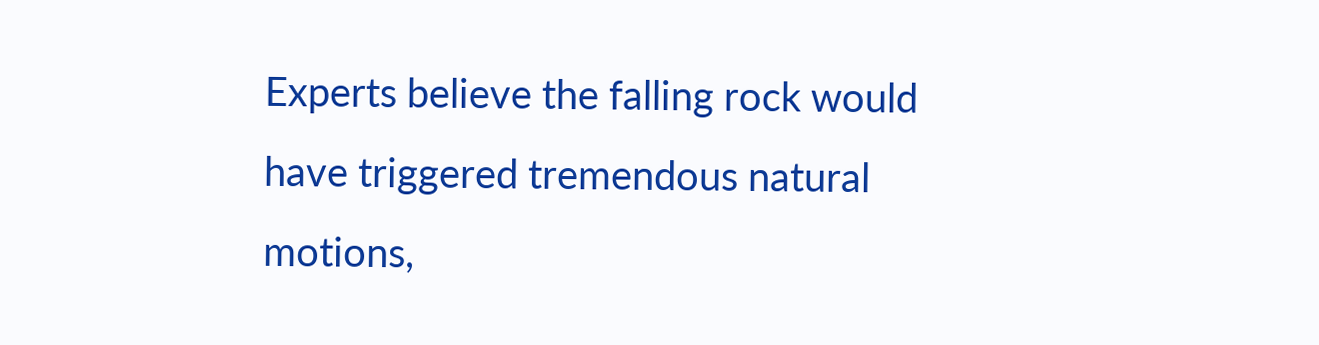Experts believe the falling rock would have triggered tremendous natural motions,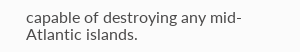capable of destroying any mid-Atlantic islands.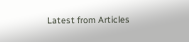Latest from Articles